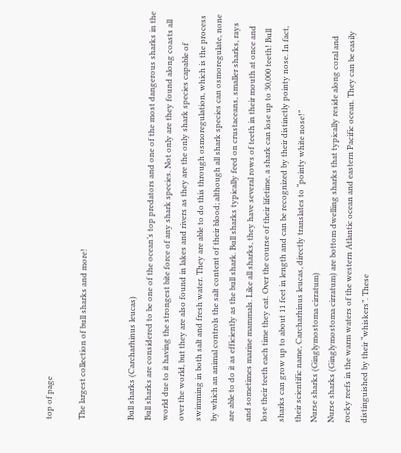top of page

The largest collection of bull sharks and more!


Bull sharks (Carcharhinus leucas)
Bull sharks are considered to be one of the ocean’s top predators and one of the most dangerous sharks in the world due to it having the strongest bite force of any shark species. Not only are they found along coasts all over the world, but they are also found in lakes and rivers as they are the only shark species capable of swimming in both salt and fresh water. They are able to do this through osmoregulation, which is the process by which an animal controls the salt content of their blood; although all shark species can osmoregulate, none are able to do it as efficiently as the bull shark. Bull sharks typically feed on crustaceans, smaller sharks, rays and sometimes marine mammals. Like all sharks, they have several rows of teeth in their mouth at once and lose their teeth each time they eat. Over the course of their lifetime, a shark can lose up to 30,000 teeth! Bull sharks can grow up to about 11 feet in length and can be recognized by their distinctly pointy nose. In fact, their scientific name, Carcharhinus leucas, directly translates to “pointy white nose!”
Nurse sharks (Ginglymostoma cirratum)
Nurse sharks (Ginglymostoma cirratum) are bottom dwelling sharks that typically reside along coral and rocky reefs in the warm waters of the western Atlantic ocean and eastern Pacific ocean. They can be easily distinguished by their “whiskers”. These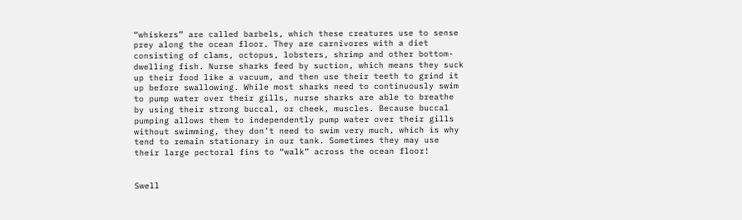“whiskers” are called barbels, which these creatures use to sense prey along the ocean floor. They are carnivores with a diet consisting of clams, octopus, lobsters, shrimp and other bottom-dwelling fish. Nurse sharks feed by suction, which means they suck up their food like a vacuum, and then use their teeth to grind it up before swallowing. While most sharks need to continuously swim to pump water over their gills, nurse sharks are able to breathe by using their strong buccal, or cheek, muscles. Because buccal pumping allows them to independently pump water over their gills without swimming, they don’t need to swim very much, which is why tend to remain stationary in our tank. Sometimes they may use their large pectoral fins to “walk” across the ocean floor!


Swell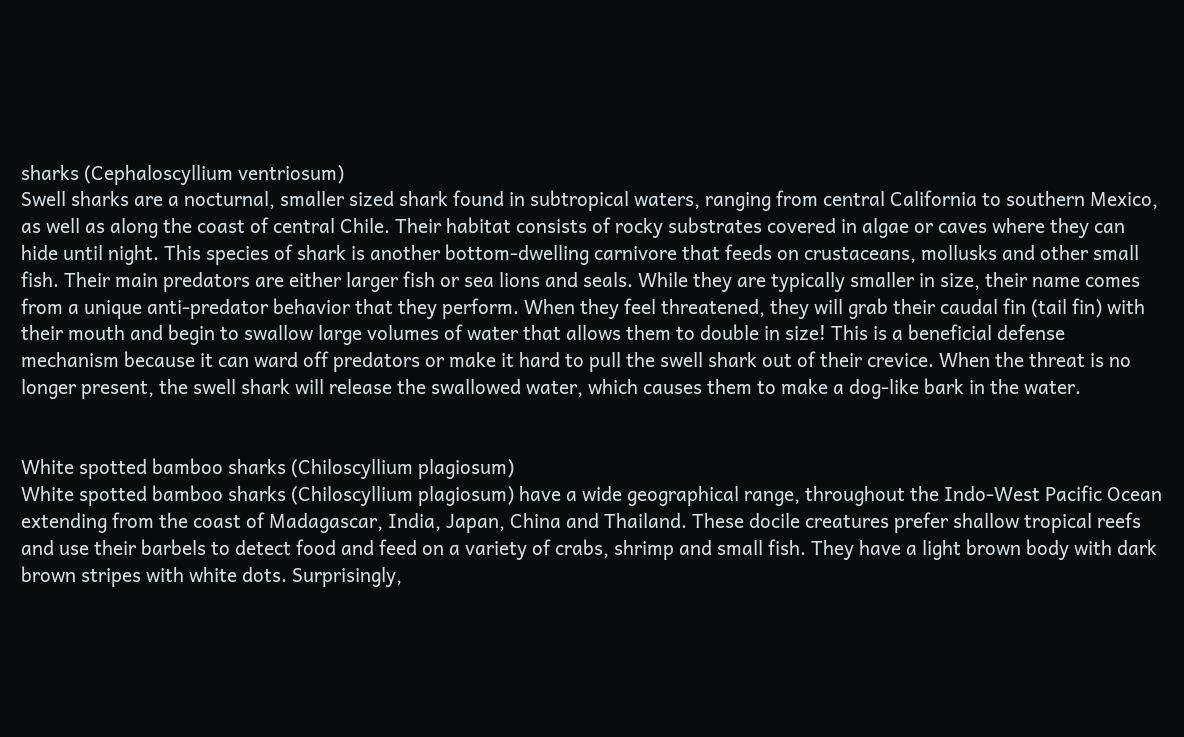sharks (Cephaloscyllium ventriosum)
Swell sharks are a nocturnal, smaller sized shark found in subtropical waters, ranging from central California to southern Mexico, as well as along the coast of central Chile. Their habitat consists of rocky substrates covered in algae or caves where they can hide until night. This species of shark is another bottom-dwelling carnivore that feeds on crustaceans, mollusks and other small fish. Their main predators are either larger fish or sea lions and seals. While they are typically smaller in size, their name comes from a unique anti-predator behavior that they perform. When they feel threatened, they will grab their caudal fin (tail fin) with their mouth and begin to swallow large volumes of water that allows them to double in size! This is a beneficial defense mechanism because it can ward off predators or make it hard to pull the swell shark out of their crevice. When the threat is no longer present, the swell shark will release the swallowed water, which causes them to make a dog-like bark in the water.


White spotted bamboo sharks (Chiloscyllium plagiosum)
White spotted bamboo sharks (Chiloscyllium plagiosum) have a wide geographical range, throughout the Indo-West Pacific Ocean extending from the coast of Madagascar, India, Japan, China and Thailand. These docile creatures prefer shallow tropical reefs and use their barbels to detect food and feed on a variety of crabs, shrimp and small fish. They have a light brown body with dark brown stripes with white dots. Surprisingly,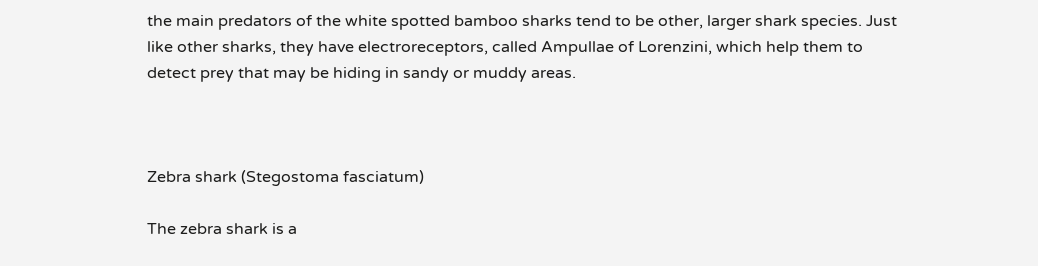the main predators of the white spotted bamboo sharks tend to be other, larger shark species. Just like other sharks, they have electroreceptors, called Ampullae of Lorenzini, which help them to detect prey that may be hiding in sandy or muddy areas.



Zebra shark (Stegostoma fasciatum)

The zebra shark is a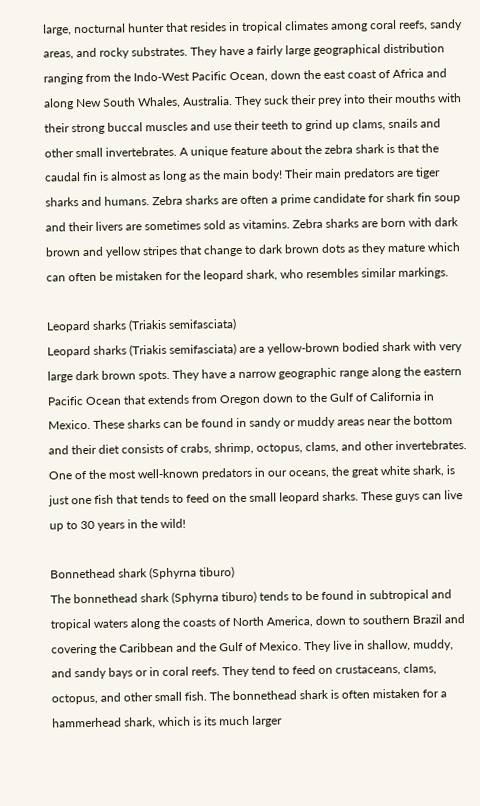large, nocturnal hunter that resides in tropical climates among coral reefs, sandy areas, and rocky substrates. They have a fairly large geographical distribution ranging from the Indo-West Pacific Ocean, down the east coast of Africa and along New South Whales, Australia. They suck their prey into their mouths with their strong buccal muscles and use their teeth to grind up clams, snails and other small invertebrates. A unique feature about the zebra shark is that the caudal fin is almost as long as the main body! Their main predators are tiger sharks and humans. Zebra sharks are often a prime candidate for shark fin soup and their livers are sometimes sold as vitamins. Zebra sharks are born with dark brown and yellow stripes that change to dark brown dots as they mature which can often be mistaken for the leopard shark, who resembles similar markings.

Leopard sharks (Triakis semifasciata)
Leopard sharks (Triakis semifasciata) are a yellow-brown bodied shark with very large dark brown spots. They have a narrow geographic range along the eastern Pacific Ocean that extends from Oregon down to the Gulf of California in Mexico. These sharks can be found in sandy or muddy areas near the bottom and their diet consists of crabs, shrimp, octopus, clams, and other invertebrates. One of the most well-known predators in our oceans, the great white shark, is just one fish that tends to feed on the small leopard sharks. These guys can live up to 30 years in the wild!

Bonnethead shark (Sphyrna tiburo)
The bonnethead shark (Sphyrna tiburo) tends to be found in subtropical and tropical waters along the coasts of North America, down to southern Brazil and covering the Caribbean and the Gulf of Mexico. They live in shallow, muddy, and sandy bays or in coral reefs. They tend to feed on crustaceans, clams, octopus, and other small fish. The bonnethead shark is often mistaken for a hammerhead shark, which is its much larger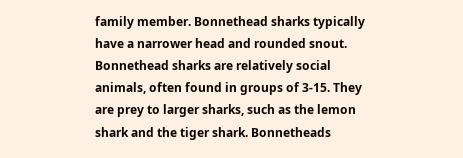family member. Bonnethead sharks typically have a narrower head and rounded snout. Bonnethead sharks are relatively social animals, often found in groups of 3-15. They are prey to larger sharks, such as the lemon shark and the tiger shark. Bonnetheads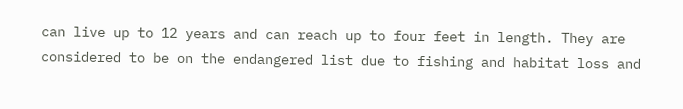can live up to 12 years and can reach up to four feet in length. They are considered to be on the endangered list due to fishing and habitat loss and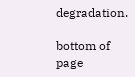degradation.

bottom of page